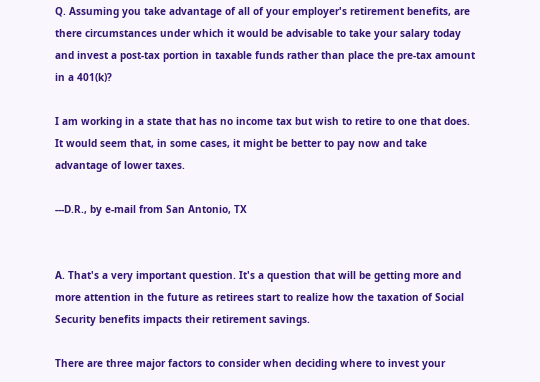Q. Assuming you take advantage of all of your employer's retirement benefits, are there circumstances under which it would be advisable to take your salary today and invest a post-tax portion in taxable funds rather than place the pre-tax amount in a 401(k)?

I am working in a state that has no income tax but wish to retire to one that does. It would seem that, in some cases, it might be better to pay now and take advantage of lower taxes.

---D.R., by e-mail from San Antonio, TX


A. That's a very important question. It's a question that will be getting more and more attention in the future as retirees start to realize how the taxation of Social Security benefits impacts their retirement savings.

There are three major factors to consider when deciding where to invest your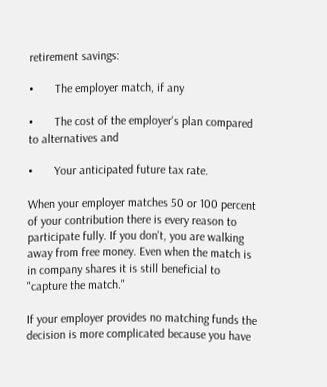retirement savings:

•       The employer match, if any

•       The cost of the employer's plan compared to alternatives and

•       Your anticipated future tax rate.

When your employer matches 50 or 100 percent of your contribution there is every reason to participate fully. If you don't, you are walking away from free money. Even when the match is in company shares it is still beneficial to "capture the match."

If your employer provides no matching funds the decision is more complicated because you have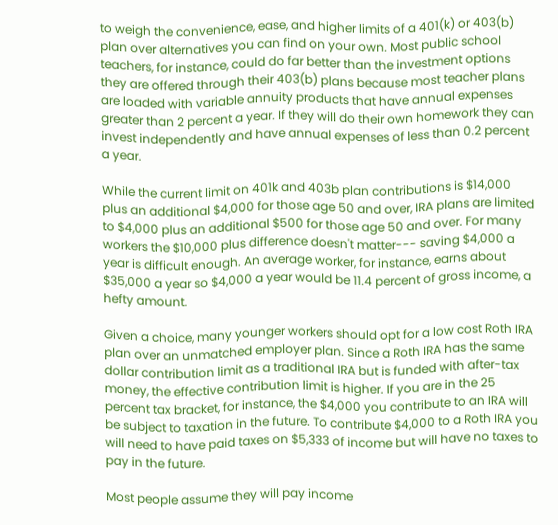to weigh the convenience, ease, and higher limits of a 401(k) or 403(b) plan over alternatives you can find on your own. Most public school teachers, for instance, could do far better than the investment options they are offered through their 403(b) plans because most teacher plans are loaded with variable annuity products that have annual expenses greater than 2 percent a year. If they will do their own homework they can invest independently and have annual expenses of less than 0.2 percent a year.

While the current limit on 401k and 403b plan contributions is $14,000 plus an additional $4,000 for those age 50 and over, IRA plans are limited to $4,000 plus an additional $500 for those age 50 and over. For many workers the $10,000 plus difference doesn't matter--- saving $4,000 a year is difficult enough. An average worker, for instance, earns about $35,000 a year so $4,000 a year would be 11.4 percent of gross income, a hefty amount.

Given a choice, many younger workers should opt for a low cost Roth IRA plan over an unmatched employer plan. Since a Roth IRA has the same dollar contribution limit as a traditional IRA but is funded with after-tax money, the effective contribution limit is higher. If you are in the 25 percent tax bracket, for instance, the $4,000 you contribute to an IRA will be subject to taxation in the future. To contribute $4,000 to a Roth IRA you will need to have paid taxes on $5,333 of income but will have no taxes to pay in the future.

Most people assume they will pay income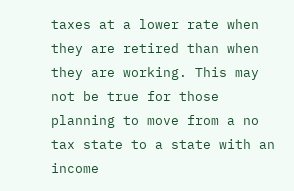taxes at a lower rate when they are retired than when they are working. This may not be true for those planning to move from a no tax state to a state with an income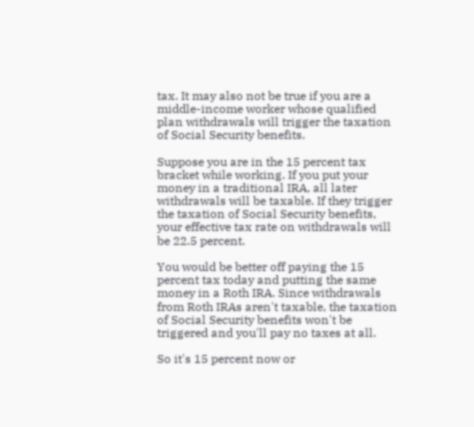tax. It may also not be true if you are a middle-income worker whose qualified plan withdrawals will trigger the taxation of Social Security benefits.

Suppose you are in the 15 percent tax bracket while working. If you put your money in a traditional IRA, all later withdrawals will be taxable. If they trigger the taxation of Social Security benefits, your effective tax rate on withdrawals will be 22.5 percent.

You would be better off paying the 15 percent tax today and putting the same money in a Roth IRA. Since withdrawals from Roth IRAs aren't taxable, the taxation of Social Security benefits won't be triggered and you'll pay no taxes at all.

So it's 15 percent now or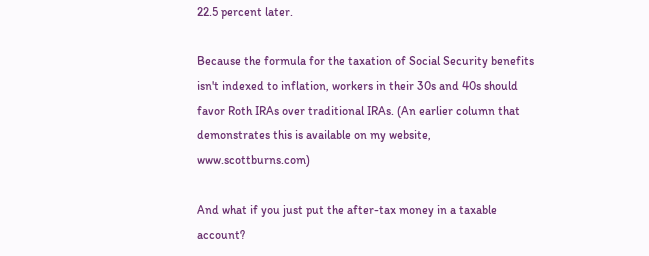22.5 percent later.

Because the formula for the taxation of Social Security benefits isn't indexed to inflation, workers in their 30s and 40s should favor Roth IRAs over traditional IRAs. (An earlier column that demonstrates this is available on my website, www.scottburns.com)

And what if you just put the after-tax money in a taxable account?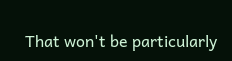That won't be particularly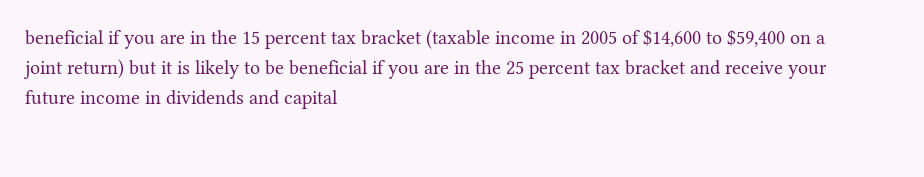beneficial if you are in the 15 percent tax bracket (taxable income in 2005 of $14,600 to $59,400 on a joint return) but it is likely to be beneficial if you are in the 25 percent tax bracket and receive your future income in dividends and capital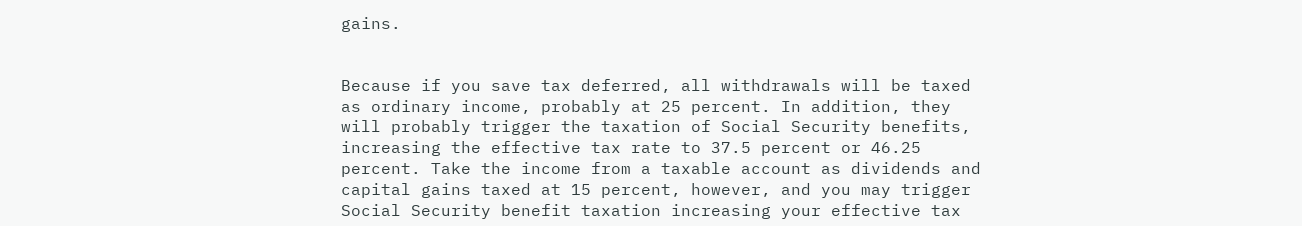gains.


Because if you save tax deferred, all withdrawals will be taxed as ordinary income, probably at 25 percent. In addition, they will probably trigger the taxation of Social Security benefits, increasing the effective tax rate to 37.5 percent or 46.25 percent. Take the income from a taxable account as dividends and capital gains taxed at 15 percent, however, and you may trigger Social Security benefit taxation increasing your effective tax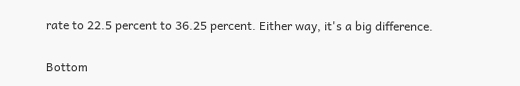rate to 22.5 percent to 36.25 percent. Either way, it's a big difference.

Bottom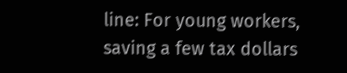line: For young workers, saving a few tax dollars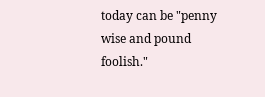today can be "penny wise and pound foolish."